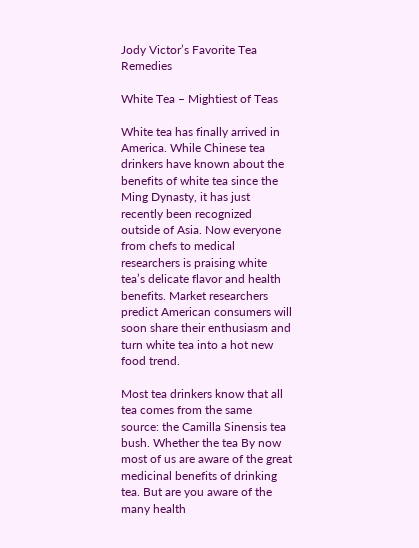Jody Victor’s Favorite Tea Remedies

White Tea – Mightiest of Teas

White tea has finally arrived in America. While Chinese tea drinkers have known about the benefits of white tea since the Ming Dynasty, it has just recently been recognized outside of Asia. Now everyone from chefs to medical researchers is praising white tea’s delicate flavor and health benefits. Market researchers predict American consumers will soon share their enthusiasm and turn white tea into a hot new food trend.

Most tea drinkers know that all tea comes from the same source: the Camilla Sinensis tea bush. Whether the tea By now most of us are aware of the great medicinal benefits of drinking tea. But are you aware of the many health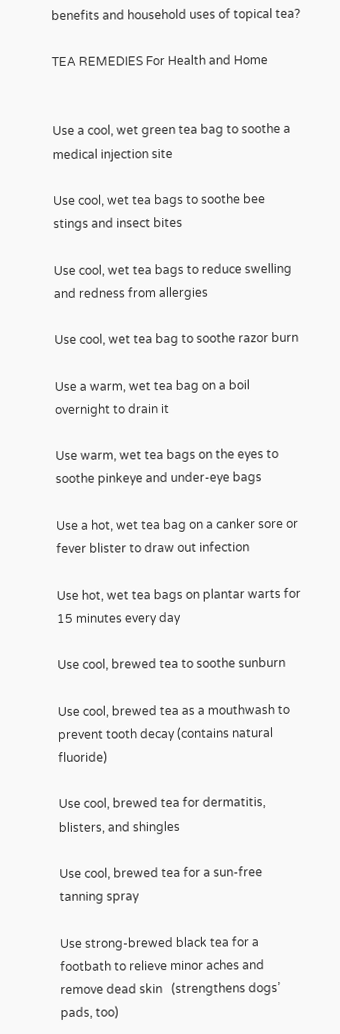benefits and household uses of topical tea?

TEA REMEDIES For Health and Home


Use a cool, wet green tea bag to soothe a medical injection site

Use cool, wet tea bags to soothe bee stings and insect bites

Use cool, wet tea bags to reduce swelling and redness from allergies

Use cool, wet tea bag to soothe razor burn

Use a warm, wet tea bag on a boil overnight to drain it

Use warm, wet tea bags on the eyes to soothe pinkeye and under-eye bags

Use a hot, wet tea bag on a canker sore or fever blister to draw out infection

Use hot, wet tea bags on plantar warts for 15 minutes every day

Use cool, brewed tea to soothe sunburn

Use cool, brewed tea as a mouthwash to prevent tooth decay (contains natural fluoride)

Use cool, brewed tea for dermatitis, blisters, and shingles

Use cool, brewed tea for a sun-free tanning spray

Use strong-brewed black tea for a footbath to relieve minor aches and remove dead skin   (strengthens dogs’ pads, too)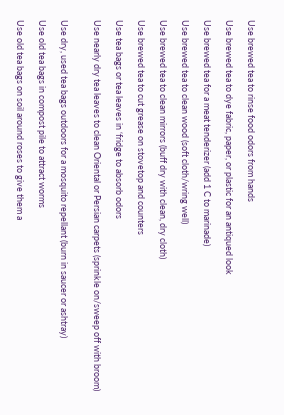Use brewed tea to rinse food odors from hands

Use brewed tea to dye fabric, paper, or plastic for an antiqued look

Use brewed tea for a meat tenderizer (add 1 C to marinade)

Use brewed tea to clean wood (soft cloth/wring well)

Use brewed tea to clean mirrors (buff dry with clean, dry cloth)

Use brewed tea to cut grease on stovetop and counters

Use tea bags or tea leaves in ‘fridge to absorb odors

Use nearly dry tea leaves to clean Oriental or Persian carpets (sprinkle on/sweep off with broom)


Use dry, used tea bags outdoors for a mosquito repellant (burn in saucer or ashtray)

Use old tea bags in compost pile to attract worms

Use old tea bags on soil around roses to give them a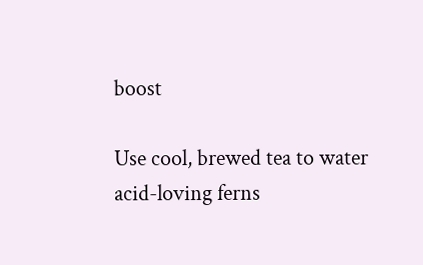boost

Use cool, brewed tea to water acid-loving ferns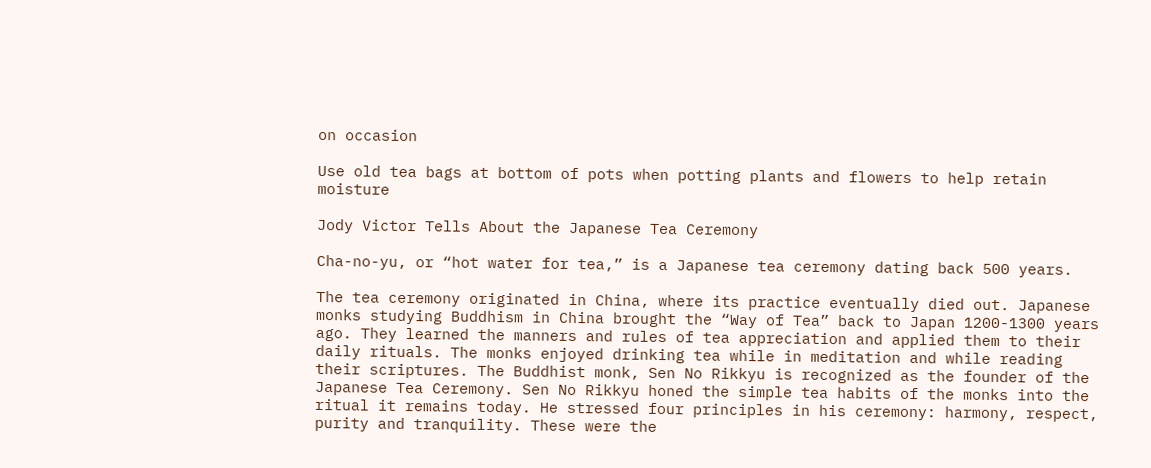on occasion

Use old tea bags at bottom of pots when potting plants and flowers to help retain moisture

Jody Victor Tells About the Japanese Tea Ceremony

Cha-no-yu, or “hot water for tea,” is a Japanese tea ceremony dating back 500 years.

The tea ceremony originated in China, where its practice eventually died out. Japanese monks studying Buddhism in China brought the “Way of Tea” back to Japan 1200-1300 years ago. They learned the manners and rules of tea appreciation and applied them to their daily rituals. The monks enjoyed drinking tea while in meditation and while reading their scriptures. The Buddhist monk, Sen No Rikkyu is recognized as the founder of the Japanese Tea Ceremony. Sen No Rikkyu honed the simple tea habits of the monks into the ritual it remains today. He stressed four principles in his ceremony: harmony, respect, purity and tranquility. These were the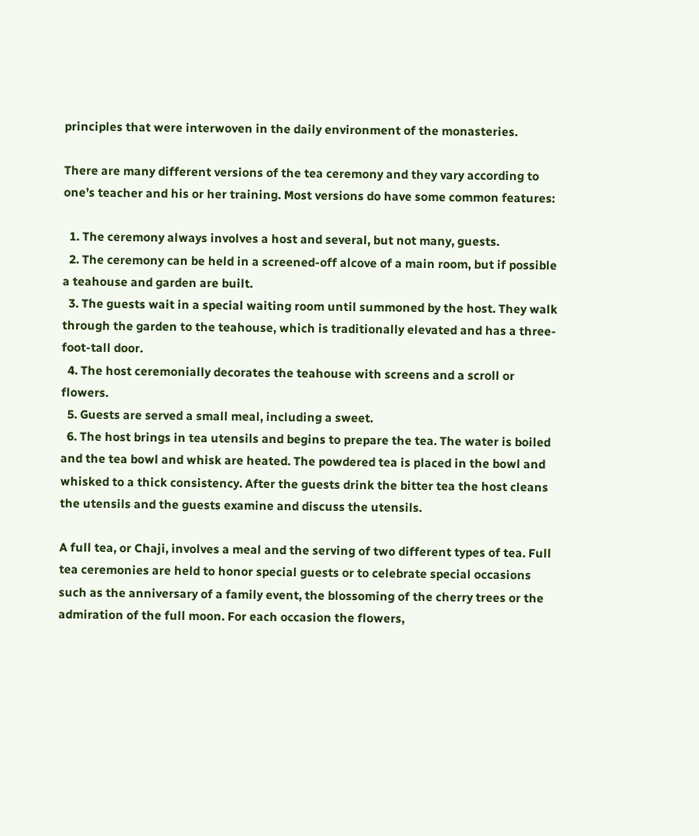principles that were interwoven in the daily environment of the monasteries.

There are many different versions of the tea ceremony and they vary according to one’s teacher and his or her training. Most versions do have some common features:

  1. The ceremony always involves a host and several, but not many, guests.
  2. The ceremony can be held in a screened-off alcove of a main room, but if possible a teahouse and garden are built.
  3. The guests wait in a special waiting room until summoned by the host. They walk through the garden to the teahouse, which is traditionally elevated and has a three-foot-tall door.
  4. The host ceremonially decorates the teahouse with screens and a scroll or flowers.
  5. Guests are served a small meal, including a sweet.
  6. The host brings in tea utensils and begins to prepare the tea. The water is boiled and the tea bowl and whisk are heated. The powdered tea is placed in the bowl and whisked to a thick consistency. After the guests drink the bitter tea the host cleans the utensils and the guests examine and discuss the utensils.

A full tea, or Chaji, involves a meal and the serving of two different types of tea. Full tea ceremonies are held to honor special guests or to celebrate special occasions such as the anniversary of a family event, the blossoming of the cherry trees or the admiration of the full moon. For each occasion the flowers,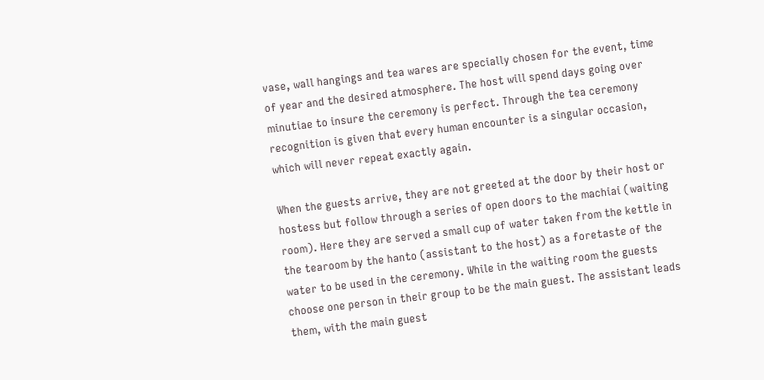vase, wall hangings and tea wares are specially chosen for the event, time of year and the desired atmosphere. The host will spend days going over minutiae to insure the ceremony is perfect. Through the tea ceremony recognition is given that every human encounter is a singular occasion, which will never repeat exactly again.

When the guests arrive, they are not greeted at the door by their host or hostess but follow through a series of open doors to the machiai (waiting room). Here they are served a small cup of water taken from the kettle in the tearoom by the hanto (assistant to the host) as a foretaste of the water to be used in the ceremony. While in the waiting room the guests choose one person in their group to be the main guest. The assistant leads them, with the main guest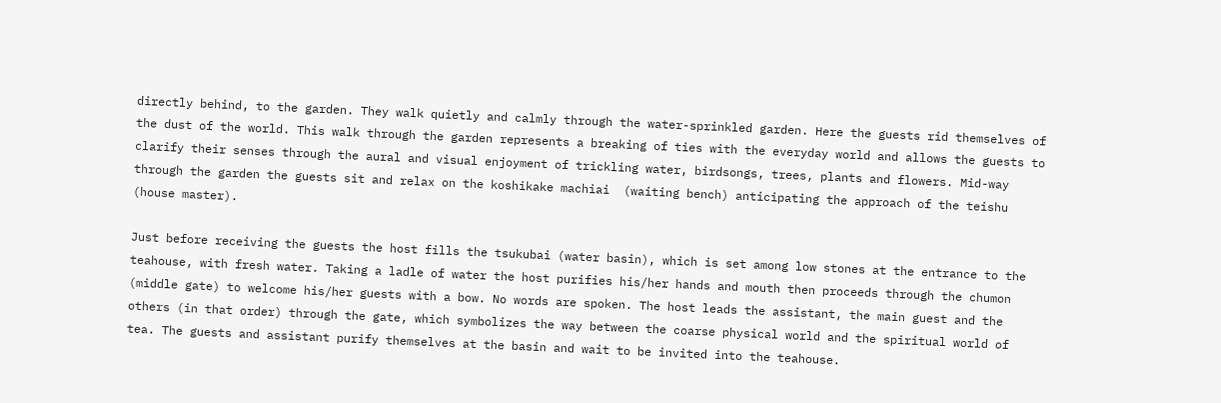directly behind, to the garden. They walk quietly and calmly through the water-sprinkled garden. Here the guests rid themselves of the dust of the world. This walk through the garden represents a breaking of ties with the everyday world and allows the guests to clarify their senses through the aural and visual enjoyment of trickling water, birdsongs, trees, plants and flowers. Mid-way through the garden the guests sit and relax on the koshikake machiai  (waiting bench) anticipating the approach of the teishu (house master).

Just before receiving the guests the host fills the tsukubai (water basin), which is set among low stones at the entrance to the teahouse, with fresh water. Taking a ladle of water the host purifies his/her hands and mouth then proceeds through the chumon (middle gate) to welcome his/her guests with a bow. No words are spoken. The host leads the assistant, the main guest and the others (in that order) through the gate, which symbolizes the way between the coarse physical world and the spiritual world of tea. The guests and assistant purify themselves at the basin and wait to be invited into the teahouse.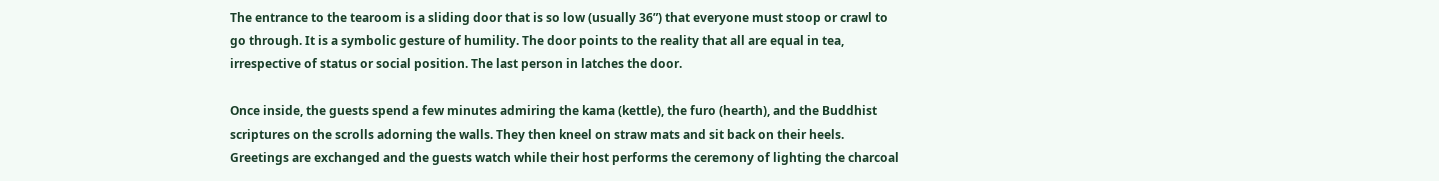The entrance to the tearoom is a sliding door that is so low (usually 36”) that everyone must stoop or crawl to go through. It is a symbolic gesture of humility. The door points to the reality that all are equal in tea, irrespective of status or social position. The last person in latches the door.

Once inside, the guests spend a few minutes admiring the kama (kettle), the furo (hearth), and the Buddhist scriptures on the scrolls adorning the walls. They then kneel on straw mats and sit back on their heels. Greetings are exchanged and the guests watch while their host performs the ceremony of lighting the charcoal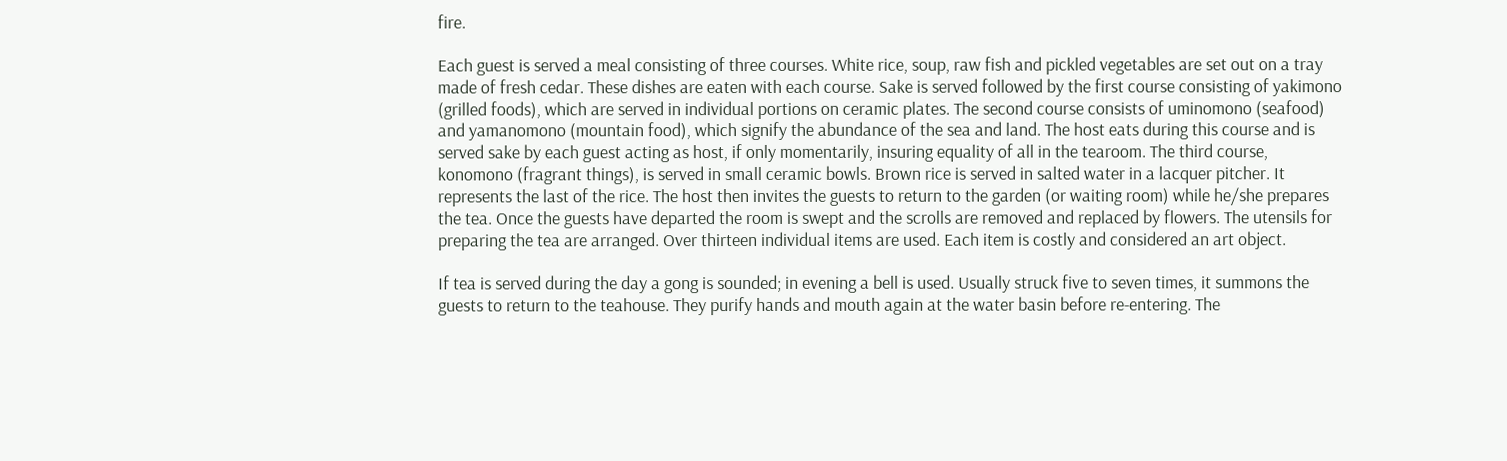fire.

Each guest is served a meal consisting of three courses. White rice, soup, raw fish and pickled vegetables are set out on a tray made of fresh cedar. These dishes are eaten with each course. Sake is served followed by the first course consisting of yakimono (grilled foods), which are served in individual portions on ceramic plates. The second course consists of uminomono (seafood) and yamanomono (mountain food), which signify the abundance of the sea and land. The host eats during this course and is served sake by each guest acting as host, if only momentarily, insuring equality of all in the tearoom. The third course, konomono (fragrant things), is served in small ceramic bowls. Brown rice is served in salted water in a lacquer pitcher. It represents the last of the rice. The host then invites the guests to return to the garden (or waiting room) while he/she prepares the tea. Once the guests have departed the room is swept and the scrolls are removed and replaced by flowers. The utensils for preparing the tea are arranged. Over thirteen individual items are used. Each item is costly and considered an art object.

If tea is served during the day a gong is sounded; in evening a bell is used. Usually struck five to seven times, it summons the guests to return to the teahouse. They purify hands and mouth again at the water basin before re-entering. The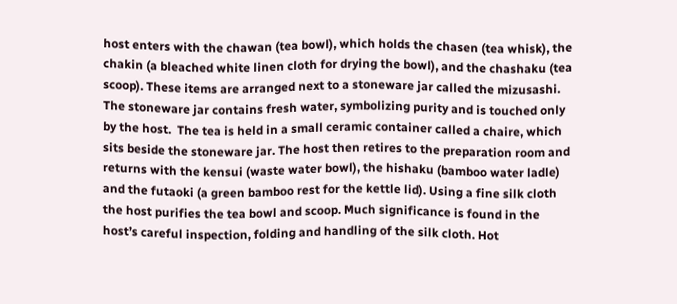host enters with the chawan (tea bowl), which holds the chasen (tea whisk), the chakin (a bleached white linen cloth for drying the bowl), and the chashaku (tea scoop). These items are arranged next to a stoneware jar called the mizusashi. The stoneware jar contains fresh water, symbolizing purity and is touched only by the host.  The tea is held in a small ceramic container called a chaire, which sits beside the stoneware jar. The host then retires to the preparation room and returns with the kensui (waste water bowl), the hishaku (bamboo water ladle) and the futaoki (a green bamboo rest for the kettle lid). Using a fine silk cloth the host purifies the tea bowl and scoop. Much significance is found in the host’s careful inspection, folding and handling of the silk cloth. Hot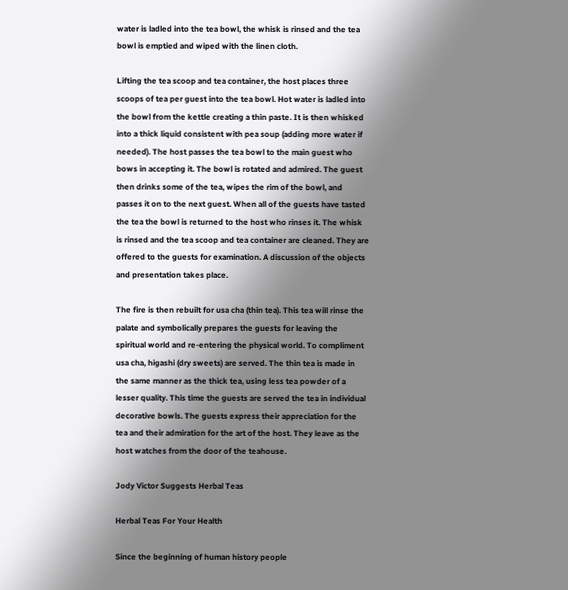water is ladled into the tea bowl, the whisk is rinsed and the tea bowl is emptied and wiped with the linen cloth.

Lifting the tea scoop and tea container, the host places three scoops of tea per guest into the tea bowl. Hot water is ladled into the bowl from the kettle creating a thin paste. It is then whisked into a thick liquid consistent with pea soup (adding more water if needed). The host passes the tea bowl to the main guest who bows in accepting it. The bowl is rotated and admired. The guest then drinks some of the tea, wipes the rim of the bowl, and passes it on to the next guest. When all of the guests have tasted the tea the bowl is returned to the host who rinses it. The whisk is rinsed and the tea scoop and tea container are cleaned. They are offered to the guests for examination. A discussion of the objects and presentation takes place.

The fire is then rebuilt for usa cha (thin tea). This tea will rinse the palate and symbolically prepares the guests for leaving the spiritual world and re-entering the physical world. To compliment usa cha, higashi (dry sweets) are served. The thin tea is made in the same manner as the thick tea, using less tea powder of a lesser quality. This time the guests are served the tea in individual decorative bowls. The guests express their appreciation for the tea and their admiration for the art of the host. They leave as the host watches from the door of the teahouse.

Jody Victor Suggests Herbal Teas

Herbal Teas For Your Health

Since the beginning of human history people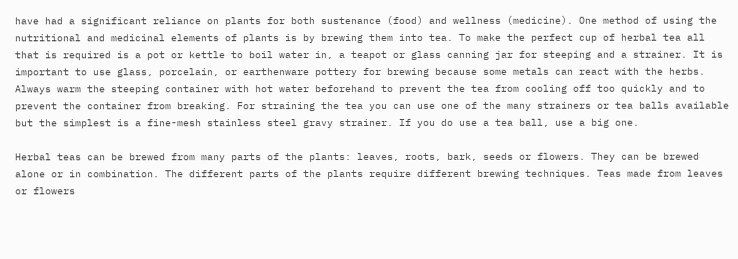have had a significant reliance on plants for both sustenance (food) and wellness (medicine). One method of using the nutritional and medicinal elements of plants is by brewing them into tea. To make the perfect cup of herbal tea all that is required is a pot or kettle to boil water in, a teapot or glass canning jar for steeping and a strainer. It is important to use glass, porcelain, or earthenware pottery for brewing because some metals can react with the herbs. Always warm the steeping container with hot water beforehand to prevent the tea from cooling off too quickly and to prevent the container from breaking. For straining the tea you can use one of the many strainers or tea balls available but the simplest is a fine-mesh stainless steel gravy strainer. If you do use a tea ball, use a big one.

Herbal teas can be brewed from many parts of the plants: leaves, roots, bark, seeds or flowers. They can be brewed alone or in combination. The different parts of the plants require different brewing techniques. Teas made from leaves or flowers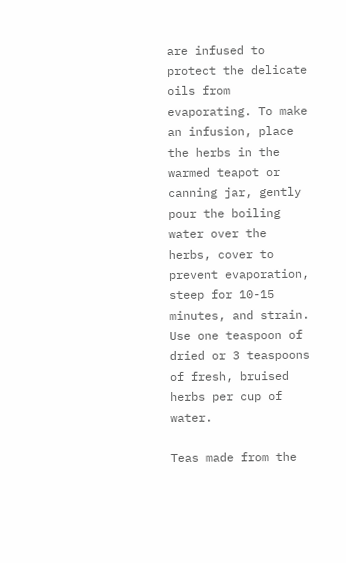are infused to protect the delicate oils from evaporating. To make an infusion, place the herbs in the warmed teapot or canning jar, gently pour the boiling water over the herbs, cover to prevent evaporation, steep for 10-15 minutes, and strain. Use one teaspoon of dried or 3 teaspoons of fresh, bruised herbs per cup of water.

Teas made from the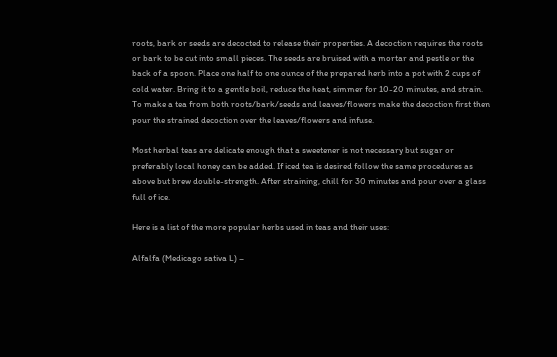roots, bark or seeds are decocted to release their properties. A decoction requires the roots or bark to be cut into small pieces. The seeds are bruised with a mortar and pestle or the back of a spoon. Place one half to one ounce of the prepared herb into a pot with 2 cups of cold water. Bring it to a gentle boil, reduce the heat, simmer for 10-20 minutes, and strain. To make a tea from both roots/bark/seeds and leaves/flowers make the decoction first then pour the strained decoction over the leaves/flowers and infuse.

Most herbal teas are delicate enough that a sweetener is not necessary but sugar or preferably local honey can be added. If iced tea is desired follow the same procedures as above but brew double-strength. After straining, chill for 30 minutes and pour over a glass full of ice.

Here is a list of the more popular herbs used in teas and their uses:

Alfalfa (Medicago sativa L) –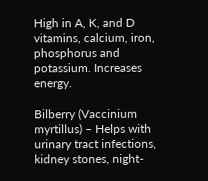High in A, K, and D vitamins, calcium, iron, phosphorus and potassium. Increases energy.

Bilberry (Vaccinium myrtillus) – Helps with urinary tract infections, kidney stones, night-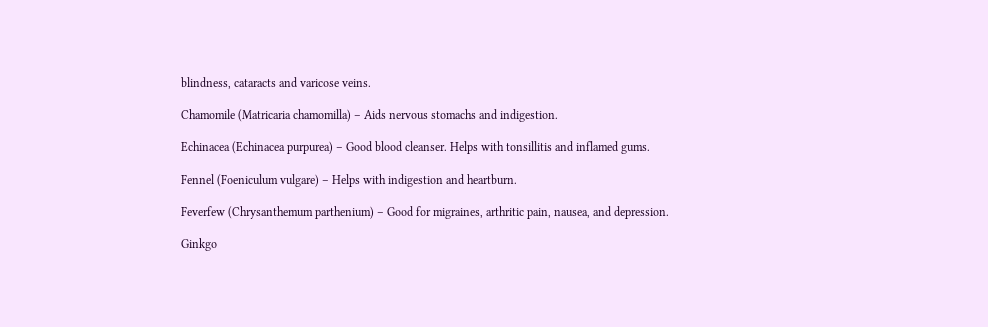blindness, cataracts and varicose veins.

Chamomile (Matricaria chamomilla) – Aids nervous stomachs and indigestion.

Echinacea (Echinacea purpurea) – Good blood cleanser. Helps with tonsillitis and inflamed gums.

Fennel (Foeniculum vulgare) – Helps with indigestion and heartburn.

Feverfew (Chrysanthemum parthenium) – Good for migraines, arthritic pain, nausea, and depression.

Ginkgo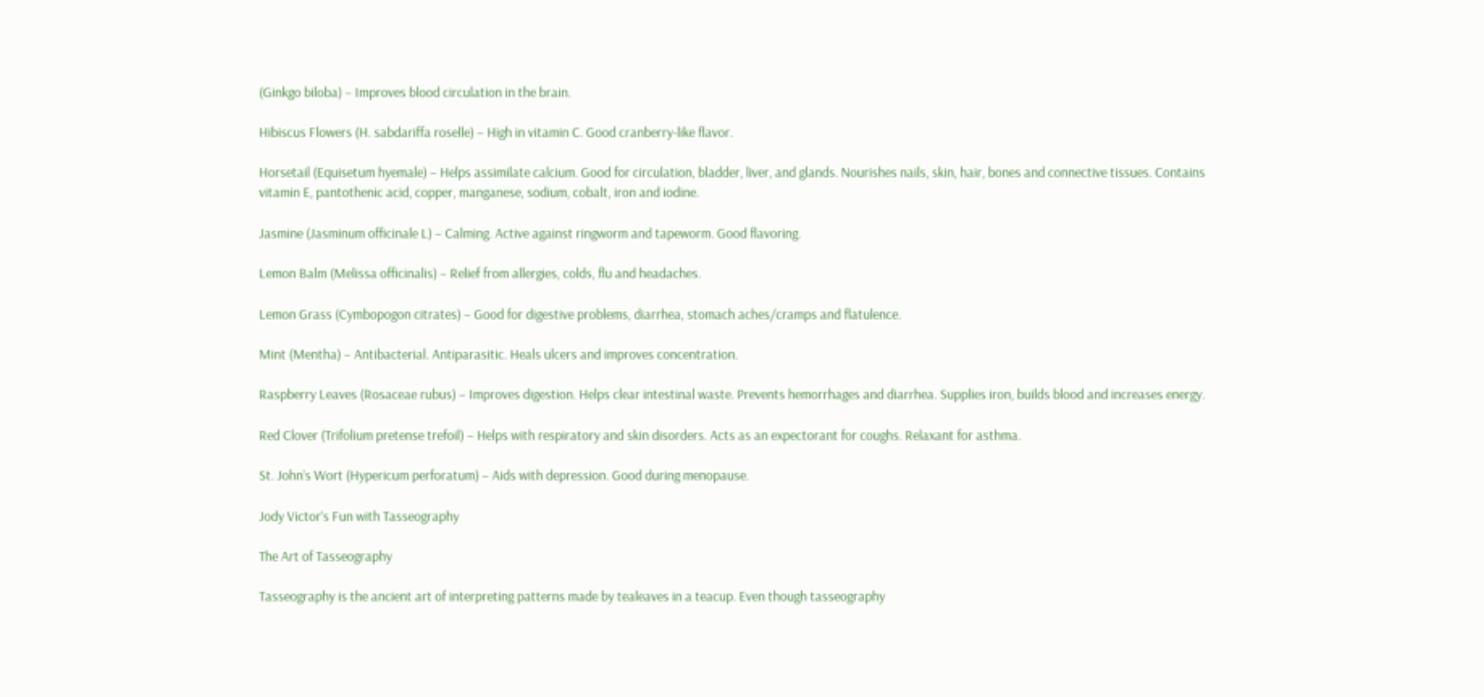(Ginkgo biloba) – Improves blood circulation in the brain.

Hibiscus Flowers (H. sabdariffa roselle) – High in vitamin C. Good cranberry-like flavor.

Horsetail (Equisetum hyemale) – Helps assimilate calcium. Good for circulation, bladder, liver, and glands. Nourishes nails, skin, hair, bones and connective tissues. Contains vitamin E, pantothenic acid, copper, manganese, sodium, cobalt, iron and iodine.

Jasmine (Jasminum officinale L) – Calming. Active against ringworm and tapeworm. Good flavoring.

Lemon Balm (Melissa officinalis) – Relief from allergies, colds, flu and headaches.

Lemon Grass (Cymbopogon citrates) – Good for digestive problems, diarrhea, stomach aches/cramps and flatulence.

Mint (Mentha) – Antibacterial. Antiparasitic. Heals ulcers and improves concentration.

Raspberry Leaves (Rosaceae rubus) – Improves digestion. Helps clear intestinal waste. Prevents hemorrhages and diarrhea. Supplies iron, builds blood and increases energy.

Red Clover (Trifolium pretense trefoil) – Helps with respiratory and skin disorders. Acts as an expectorant for coughs. Relaxant for asthma.

St. John’s Wort (Hypericum perforatum) – Aids with depression. Good during menopause.

Jody Victor’s Fun with Tasseography

The Art of Tasseography

Tasseography is the ancient art of interpreting patterns made by tealeaves in a teacup. Even though tasseography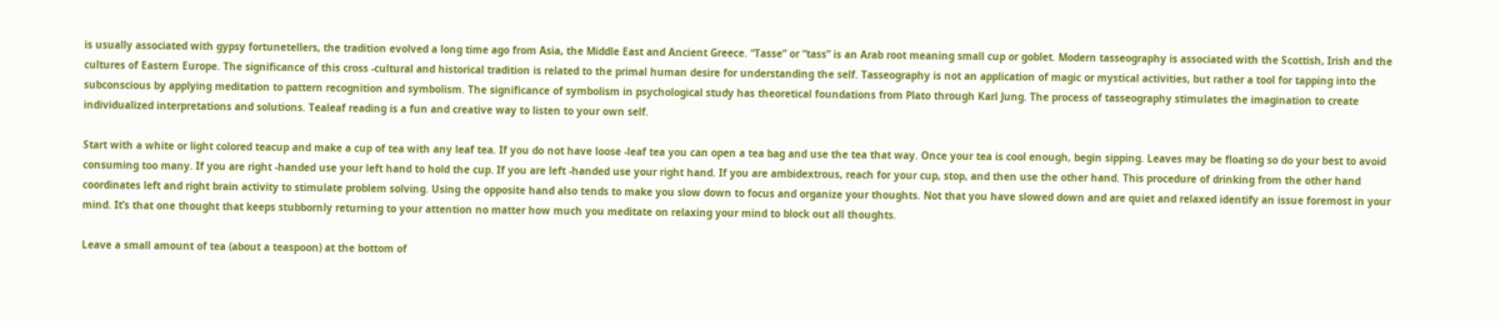is usually associated with gypsy fortunetellers, the tradition evolved a long time ago from Asia, the Middle East and Ancient Greece. “Tasse” or “tass” is an Arab root meaning small cup or goblet. Modern tasseography is associated with the Scottish, Irish and the cultures of Eastern Europe. The significance of this cross -cultural and historical tradition is related to the primal human desire for understanding the self. Tasseography is not an application of magic or mystical activities, but rather a tool for tapping into the subconscious by applying meditation to pattern recognition and symbolism. The significance of symbolism in psychological study has theoretical foundations from Plato through Karl Jung. The process of tasseography stimulates the imagination to create individualized interpretations and solutions. Tealeaf reading is a fun and creative way to listen to your own self.

Start with a white or light colored teacup and make a cup of tea with any leaf tea. If you do not have loose -leaf tea you can open a tea bag and use the tea that way. Once your tea is cool enough, begin sipping. Leaves may be floating so do your best to avoid consuming too many. If you are right -handed use your left hand to hold the cup. If you are left -handed use your right hand. If you are ambidextrous, reach for your cup, stop, and then use the other hand. This procedure of drinking from the other hand coordinates left and right brain activity to stimulate problem solving. Using the opposite hand also tends to make you slow down to focus and organize your thoughts. Not that you have slowed down and are quiet and relaxed identify an issue foremost in your mind. It’s that one thought that keeps stubbornly returning to your attention no matter how much you meditate on relaxing your mind to block out all thoughts.

Leave a small amount of tea (about a teaspoon) at the bottom of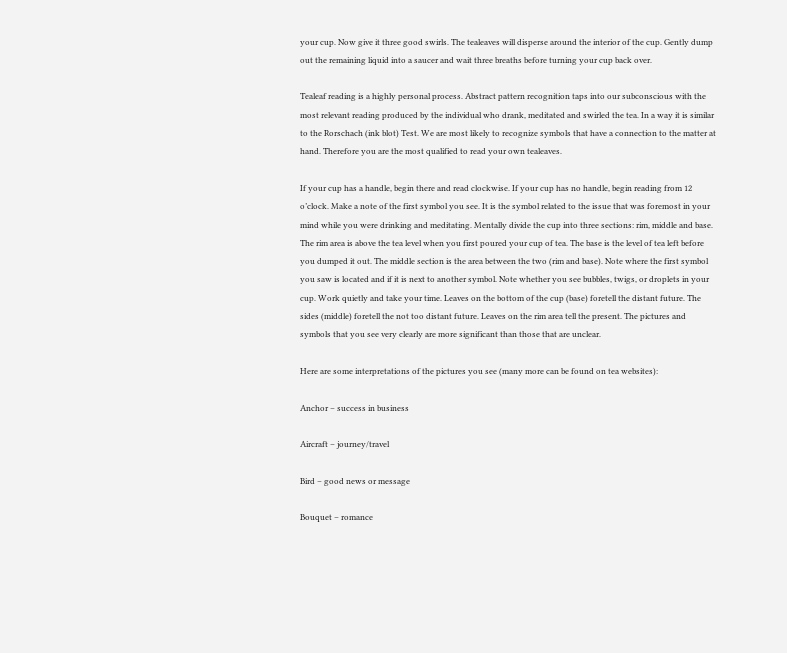your cup. Now give it three good swirls. The tealeaves will disperse around the interior of the cup. Gently dump out the remaining liquid into a saucer and wait three breaths before turning your cup back over.

Tealeaf reading is a highly personal process. Abstract pattern recognition taps into our subconscious with the most relevant reading produced by the individual who drank, meditated and swirled the tea. In a way it is similar to the Rorschach (ink blot) Test. We are most likely to recognize symbols that have a connection to the matter at hand. Therefore you are the most qualified to read your own tealeaves.

If your cup has a handle, begin there and read clockwise. If your cup has no handle, begin reading from 12 o’clock. Make a note of the first symbol you see. It is the symbol related to the issue that was foremost in your mind while you were drinking and meditating. Mentally divide the cup into three sections: rim, middle and base. The rim area is above the tea level when you first poured your cup of tea. The base is the level of tea left before you dumped it out. The middle section is the area between the two (rim and base). Note where the first symbol you saw is located and if it is next to another symbol. Note whether you see bubbles, twigs, or droplets in your cup. Work quietly and take your time. Leaves on the bottom of the cup (base) foretell the distant future. The sides (middle) foretell the not too distant future. Leaves on the rim area tell the present. The pictures and symbols that you see very clearly are more significant than those that are unclear.

Here are some interpretations of the pictures you see (many more can be found on tea websites):

Anchor – success in business

Aircraft – journey/travel

Bird – good news or message

Bouquet – romance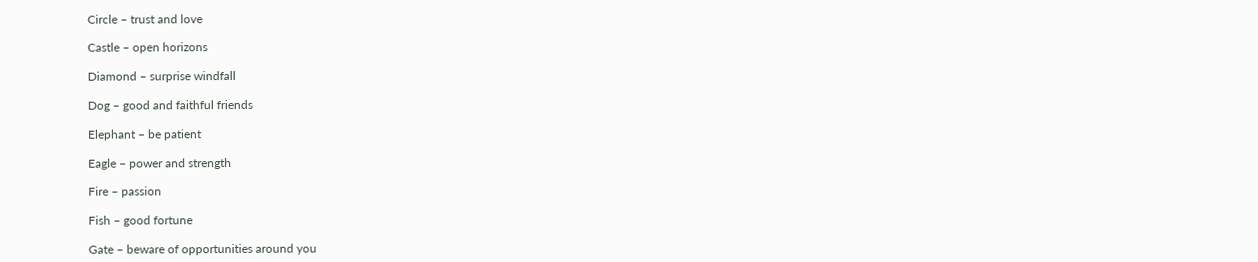Circle – trust and love

Castle – open horizons

Diamond – surprise windfall

Dog – good and faithful friends

Elephant – be patient

Eagle – power and strength

Fire – passion

Fish – good fortune

Gate – beware of opportunities around you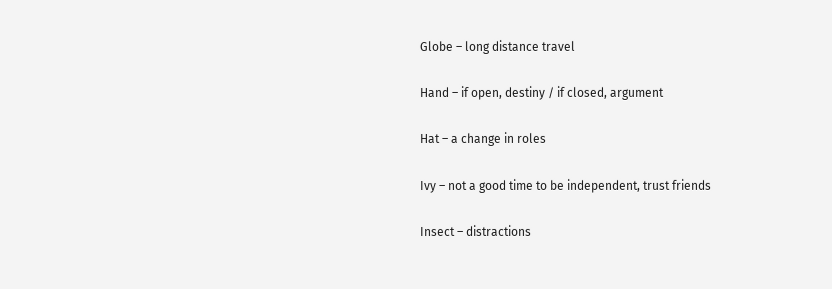Globe – long distance travel

Hand – if open, destiny / if closed, argument

Hat – a change in roles

Ivy – not a good time to be independent, trust friends

Insect – distractions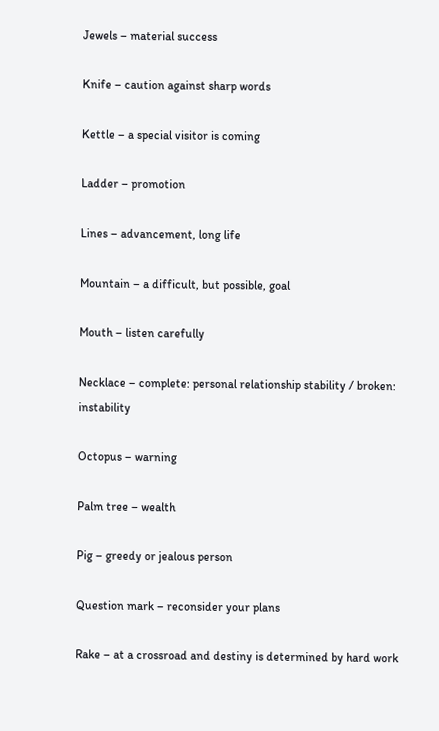Jewels – material success

Knife – caution against sharp words

Kettle – a special visitor is coming

Ladder – promotion

Lines – advancement, long life

Mountain – a difficult, but possible, goal

Mouth – listen carefully

Necklace – complete: personal relationship stability / broken: instability

Octopus – warning

Palm tree – wealth

Pig – greedy or jealous person

Question mark – reconsider your plans

Rake – at a crossroad and destiny is determined by hard work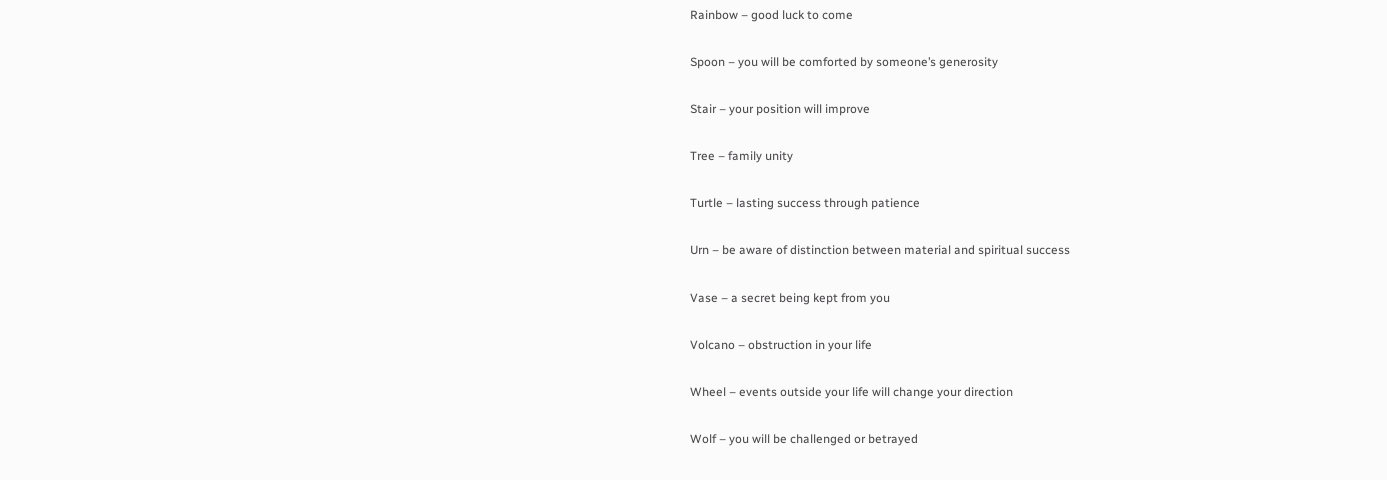Rainbow – good luck to come

Spoon – you will be comforted by someone’s generosity

Stair – your position will improve

Tree – family unity

Turtle – lasting success through patience

Urn – be aware of distinction between material and spiritual success

Vase – a secret being kept from you

Volcano – obstruction in your life

Wheel – events outside your life will change your direction

Wolf – you will be challenged or betrayed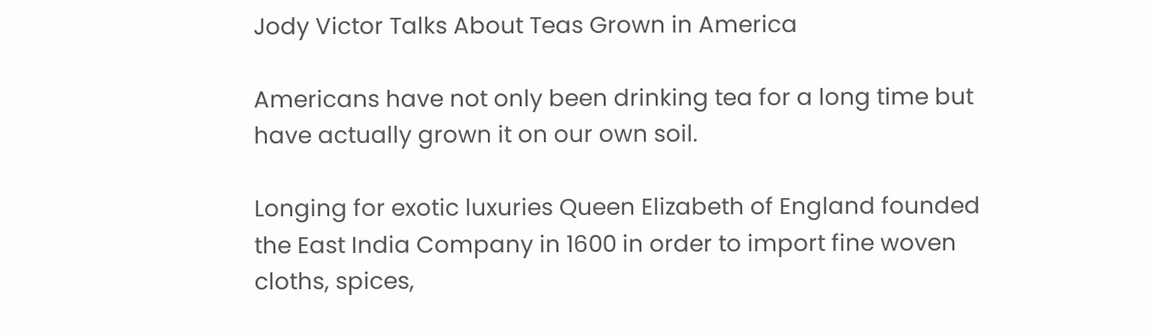Jody Victor Talks About Teas Grown in America

Americans have not only been drinking tea for a long time but have actually grown it on our own soil.

Longing for exotic luxuries Queen Elizabeth of England founded the East India Company in 1600 in order to import fine woven cloths, spices,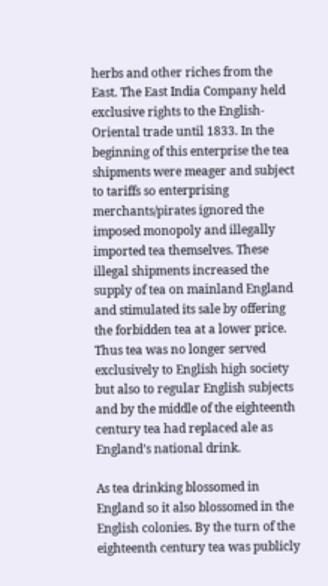herbs and other riches from the East. The East India Company held exclusive rights to the English-Oriental trade until 1833. In the beginning of this enterprise the tea shipments were meager and subject to tariffs so enterprising merchants/pirates ignored the imposed monopoly and illegally imported tea themselves. These illegal shipments increased the supply of tea on mainland England and stimulated its sale by offering the forbidden tea at a lower price. Thus tea was no longer served exclusively to English high society but also to regular English subjects and by the middle of the eighteenth century tea had replaced ale as England’s national drink.

As tea drinking blossomed in England so it also blossomed in the English colonies. By the turn of the eighteenth century tea was publicly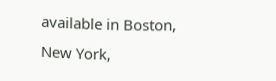available in Boston, New York,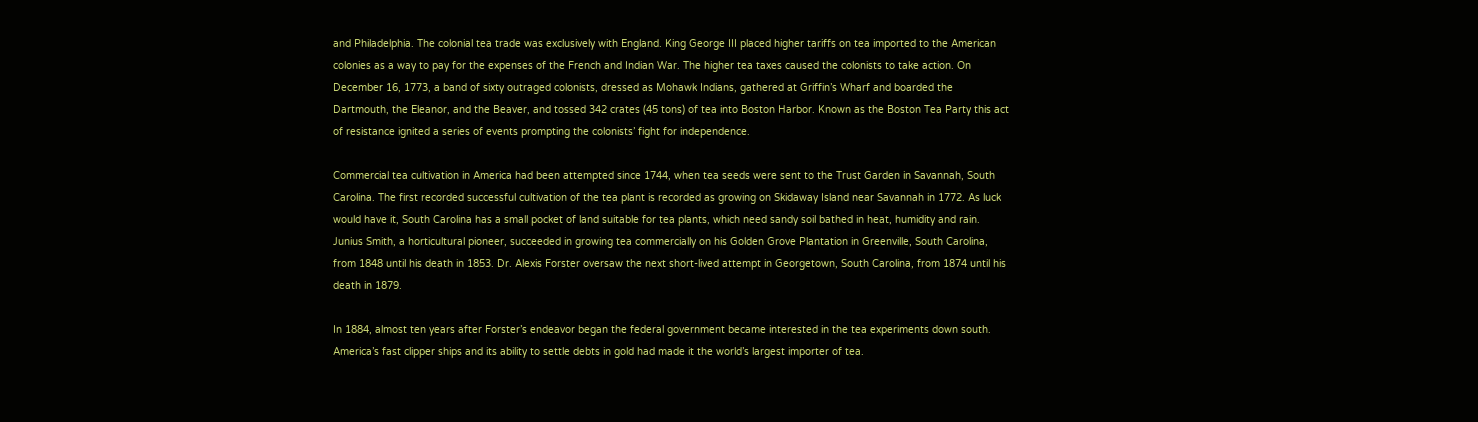and Philadelphia. The colonial tea trade was exclusively with England. King George III placed higher tariffs on tea imported to the American colonies as a way to pay for the expenses of the French and Indian War. The higher tea taxes caused the colonists to take action. On December 16, 1773, a band of sixty outraged colonists, dressed as Mohawk Indians, gathered at Griffin’s Wharf and boarded the Dartmouth, the Eleanor, and the Beaver, and tossed 342 crates (45 tons) of tea into Boston Harbor. Known as the Boston Tea Party this act of resistance ignited a series of events prompting the colonists’ fight for independence.

Commercial tea cultivation in America had been attempted since 1744, when tea seeds were sent to the Trust Garden in Savannah, South Carolina. The first recorded successful cultivation of the tea plant is recorded as growing on Skidaway Island near Savannah in 1772. As luck would have it, South Carolina has a small pocket of land suitable for tea plants, which need sandy soil bathed in heat, humidity and rain. Junius Smith, a horticultural pioneer, succeeded in growing tea commercially on his Golden Grove Plantation in Greenville, South Carolina, from 1848 until his death in 1853. Dr. Alexis Forster oversaw the next short-lived attempt in Georgetown, South Carolina, from 1874 until his death in 1879.

In 1884, almost ten years after Forster’s endeavor began the federal government became interested in the tea experiments down south. America’s fast clipper ships and its ability to settle debts in gold had made it the world’s largest importer of tea.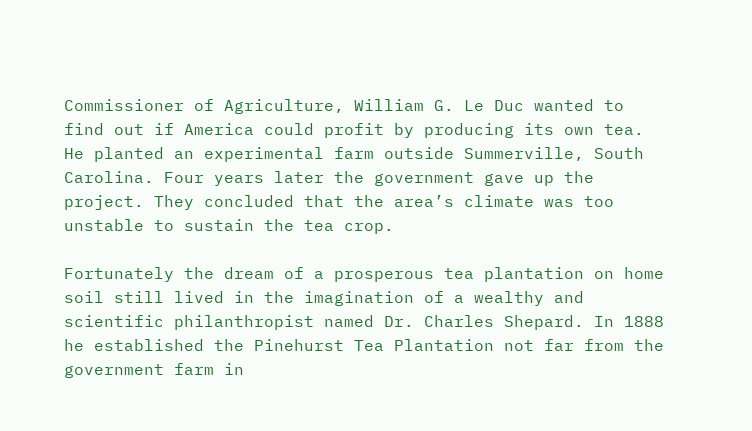Commissioner of Agriculture, William G. Le Duc wanted to find out if America could profit by producing its own tea. He planted an experimental farm outside Summerville, South Carolina. Four years later the government gave up the project. They concluded that the area’s climate was too unstable to sustain the tea crop.

Fortunately the dream of a prosperous tea plantation on home soil still lived in the imagination of a wealthy and scientific philanthropist named Dr. Charles Shepard. In 1888 he established the Pinehurst Tea Plantation not far from the government farm in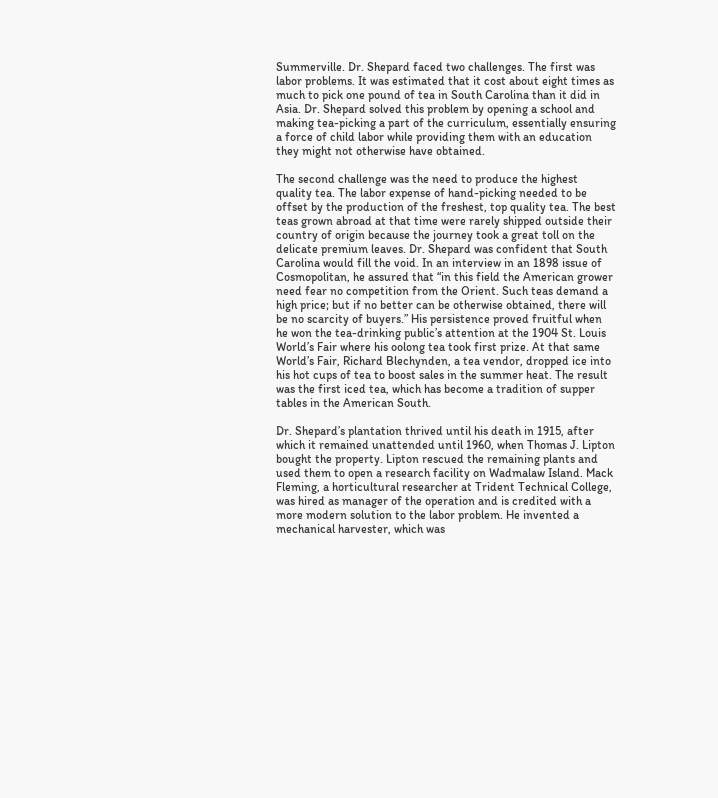Summerville. Dr. Shepard faced two challenges. The first was labor problems. It was estimated that it cost about eight times as much to pick one pound of tea in South Carolina than it did in Asia. Dr. Shepard solved this problem by opening a school and making tea-picking a part of the curriculum, essentially ensuring a force of child labor while providing them with an education they might not otherwise have obtained.

The second challenge was the need to produce the highest quality tea. The labor expense of hand-picking needed to be offset by the production of the freshest, top quality tea. The best teas grown abroad at that time were rarely shipped outside their country of origin because the journey took a great toll on the delicate premium leaves. Dr. Shepard was confident that South Carolina would fill the void. In an interview in an 1898 issue of Cosmopolitan, he assured that “in this field the American grower need fear no competition from the Orient. Such teas demand a high price; but if no better can be otherwise obtained, there will be no scarcity of buyers.” His persistence proved fruitful when he won the tea-drinking public’s attention at the 1904 St. Louis World’s Fair where his oolong tea took first prize. At that same World’s Fair, Richard Blechynden, a tea vendor, dropped ice into his hot cups of tea to boost sales in the summer heat. The result was the first iced tea, which has become a tradition of supper tables in the American South.

Dr. Shepard’s plantation thrived until his death in 1915, after which it remained unattended until 1960, when Thomas J. Lipton bought the property. Lipton rescued the remaining plants and used them to open a research facility on Wadmalaw Island. Mack Fleming, a horticultural researcher at Trident Technical College, was hired as manager of the operation and is credited with a more modern solution to the labor problem. He invented a mechanical harvester, which was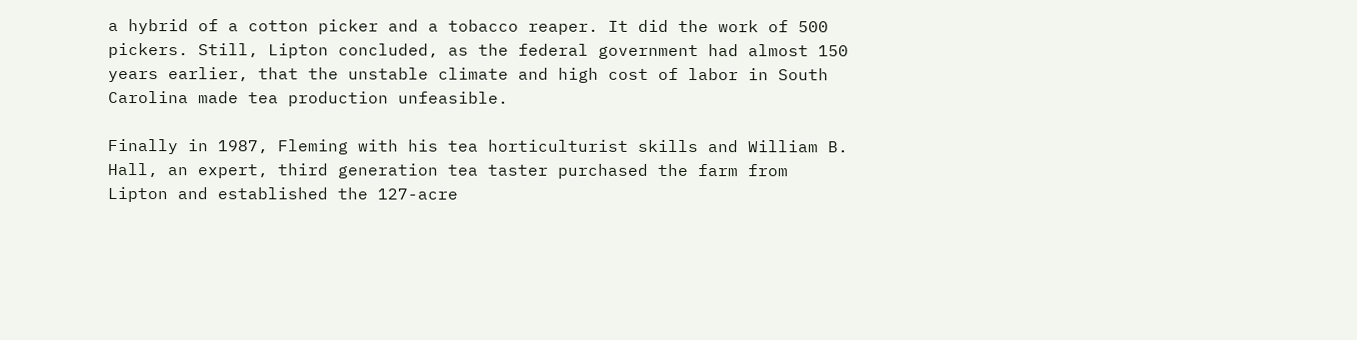a hybrid of a cotton picker and a tobacco reaper. It did the work of 500 pickers. Still, Lipton concluded, as the federal government had almost 150 years earlier, that the unstable climate and high cost of labor in South Carolina made tea production unfeasible.

Finally in 1987, Fleming with his tea horticulturist skills and William B. Hall, an expert, third generation tea taster purchased the farm from Lipton and established the 127-acre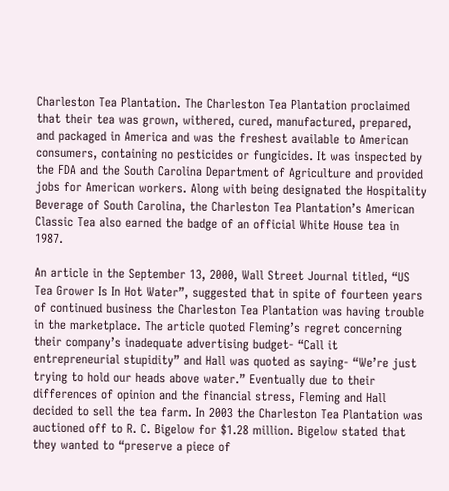Charleston Tea Plantation. The Charleston Tea Plantation proclaimed that their tea was grown, withered, cured, manufactured, prepared, and packaged in America and was the freshest available to American consumers, containing no pesticides or fungicides. It was inspected by the FDA and the South Carolina Department of Agriculture and provided jobs for American workers. Along with being designated the Hospitality Beverage of South Carolina, the Charleston Tea Plantation’s American Classic Tea also earned the badge of an official White House tea in 1987.

An article in the September 13, 2000, Wall Street Journal titled, “US Tea Grower Is In Hot Water”, suggested that in spite of fourteen years of continued business the Charleston Tea Plantation was having trouble in the marketplace. The article quoted Fleming’s regret concerning their company’s inadequate advertising budget- “Call it entrepreneurial stupidity” and Hall was quoted as saying- “We’re just trying to hold our heads above water.” Eventually due to their differences of opinion and the financial stress, Fleming and Hall decided to sell the tea farm. In 2003 the Charleston Tea Plantation was auctioned off to R. C. Bigelow for $1.28 million. Bigelow stated that they wanted to “preserve a piece of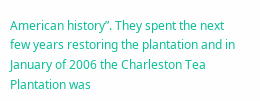American history”. They spent the next few years restoring the plantation and in January of 2006 the Charleston Tea Plantation was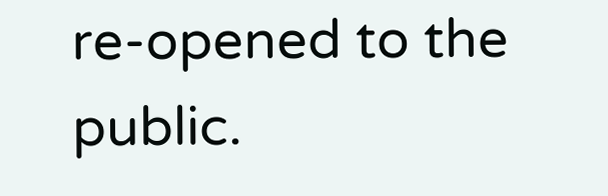re-opened to the public.